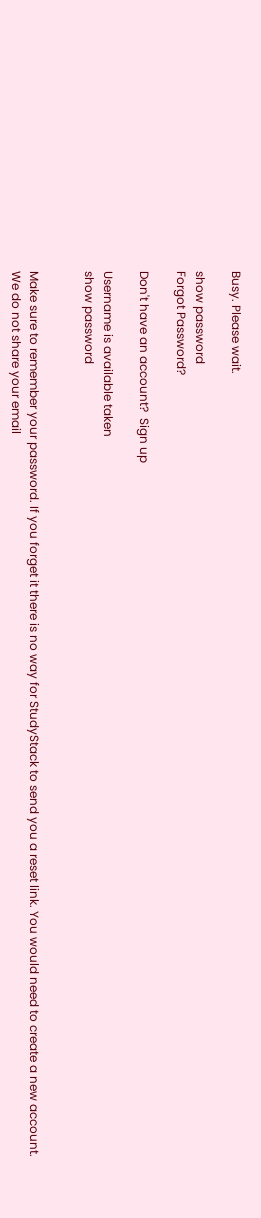Busy. Please wait.

show password
Forgot Password?

Don't have an account?  Sign up

Username is available taken
show password


Make sure to remember your password. If you forget it there is no way for StudyStack to send you a reset link. You would need to create a new account.
We do not share your email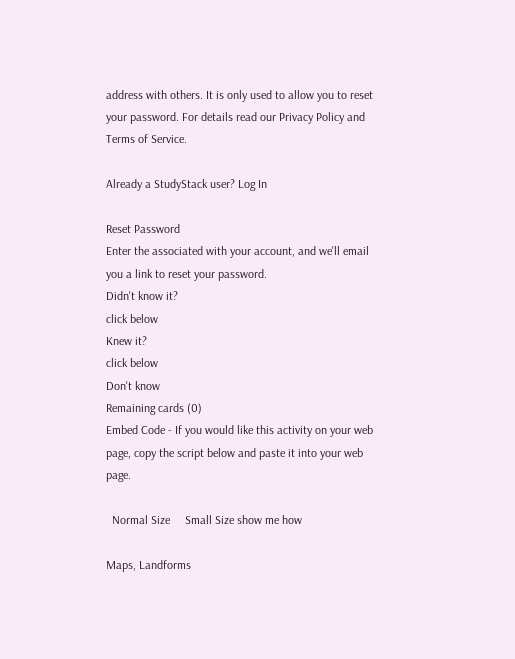address with others. It is only used to allow you to reset your password. For details read our Privacy Policy and Terms of Service.

Already a StudyStack user? Log In

Reset Password
Enter the associated with your account, and we'll email you a link to reset your password.
Didn't know it?
click below
Knew it?
click below
Don't know
Remaining cards (0)
Embed Code - If you would like this activity on your web page, copy the script below and paste it into your web page.

  Normal Size     Small Size show me how

Maps, Landforms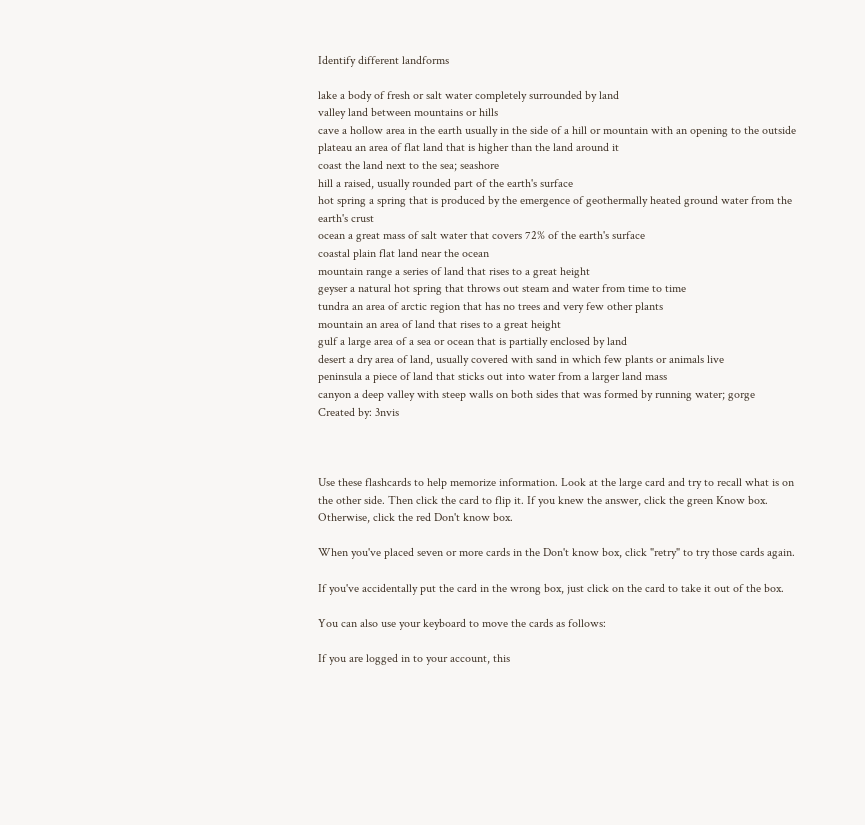Identify different landforms

lake a body of fresh or salt water completely surrounded by land
valley land between mountains or hills
cave a hollow area in the earth usually in the side of a hill or mountain with an opening to the outside
plateau an area of flat land that is higher than the land around it
coast the land next to the sea; seashore
hill a raised, usually rounded part of the earth's surface
hot spring a spring that is produced by the emergence of geothermally heated ground water from the earth's crust
ocean a great mass of salt water that covers 72% of the earth's surface
coastal plain flat land near the ocean
mountain range a series of land that rises to a great height
geyser a natural hot spring that throws out steam and water from time to time
tundra an area of arctic region that has no trees and very few other plants
mountain an area of land that rises to a great height
gulf a large area of a sea or ocean that is partially enclosed by land
desert a dry area of land, usually covered with sand in which few plants or animals live
peninsula a piece of land that sticks out into water from a larger land mass
canyon a deep valley with steep walls on both sides that was formed by running water; gorge
Created by: 3nvis



Use these flashcards to help memorize information. Look at the large card and try to recall what is on the other side. Then click the card to flip it. If you knew the answer, click the green Know box. Otherwise, click the red Don't know box.

When you've placed seven or more cards in the Don't know box, click "retry" to try those cards again.

If you've accidentally put the card in the wrong box, just click on the card to take it out of the box.

You can also use your keyboard to move the cards as follows:

If you are logged in to your account, this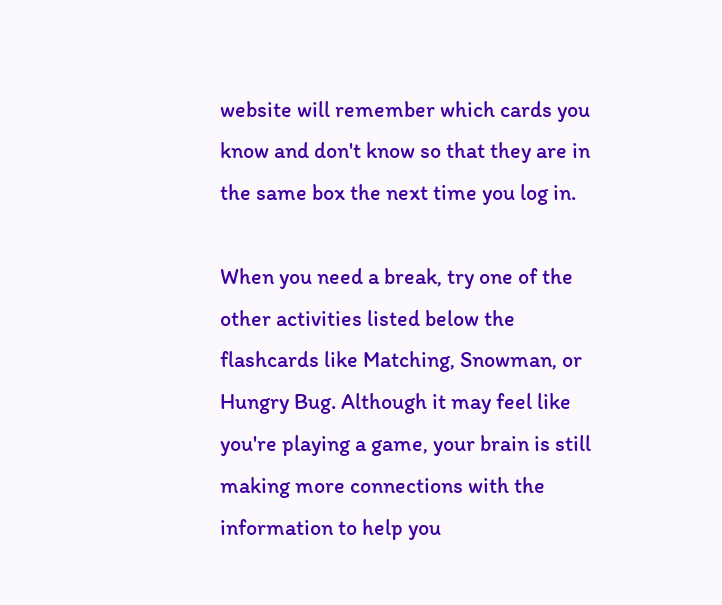website will remember which cards you know and don't know so that they are in the same box the next time you log in.

When you need a break, try one of the other activities listed below the flashcards like Matching, Snowman, or Hungry Bug. Although it may feel like you're playing a game, your brain is still making more connections with the information to help you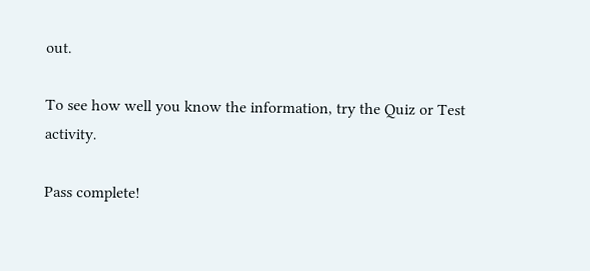out.

To see how well you know the information, try the Quiz or Test activity.

Pass complete!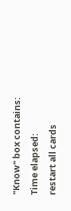"Know" box contains:
Time elapsed:
restart all cards